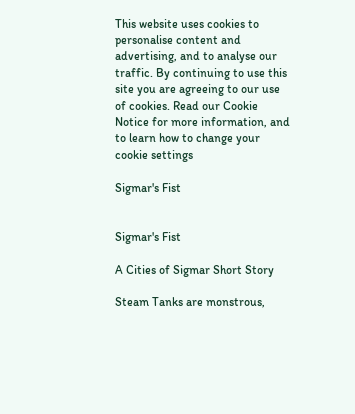This website uses cookies to personalise content and advertising, and to analyse our traffic. By continuing to use this site you are agreeing to our use of cookies. Read our Cookie Notice for more information, and to learn how to change your cookie settings

Sigmar's Fist


Sigmar's Fist

A Cities of Sigmar Short Story

Steam Tanks are monstrous,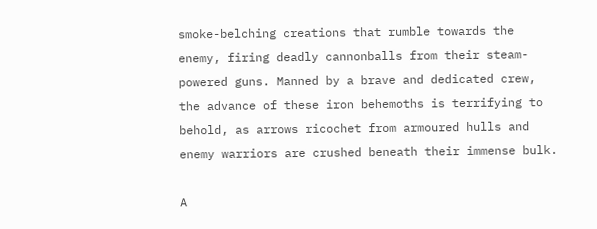smoke-belching creations that rumble towards the enemy, firing deadly cannonballs from their steam-powered guns. Manned by a brave and dedicated crew, the advance of these iron behemoths is terrifying to behold, as arrows ricochet from armoured hulls and enemy warriors are crushed beneath their immense bulk.

A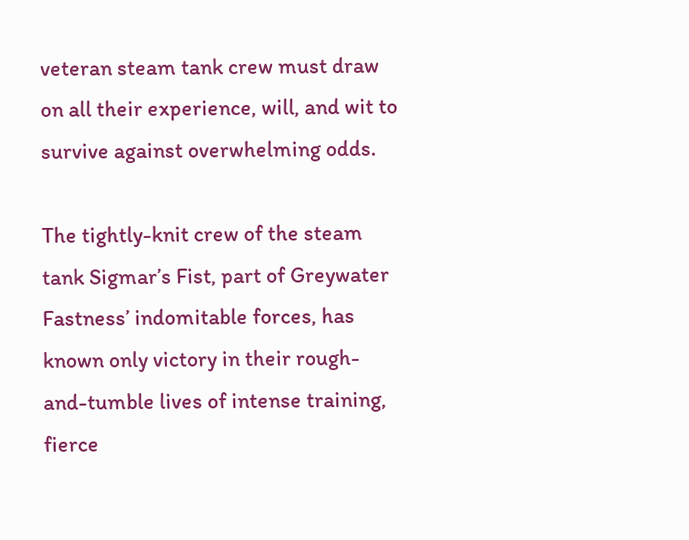veteran steam tank crew must draw on all their experience, will, and wit to survive against overwhelming odds.

The tightly-knit crew of the steam tank Sigmar’s Fist, part of Greywater Fastness’ indomitable forces, has known only victory in their rough-and-tumble lives of intense training, fierce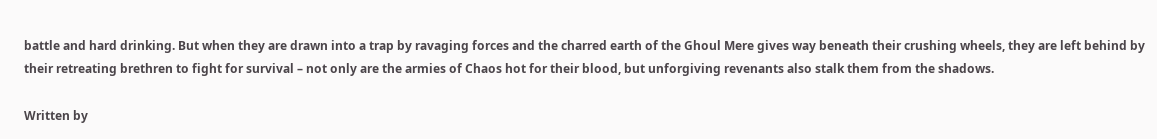battle and hard drinking. But when they are drawn into a trap by ravaging forces and the charred earth of the Ghoul Mere gives way beneath their crushing wheels, they are left behind by their retreating brethren to fight for survival – not only are the armies of Chaos hot for their blood, but unforgiving revenants also stalk them from the shadows.

Written by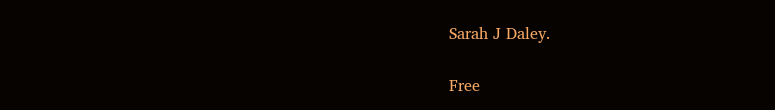Sarah J Daley.

Free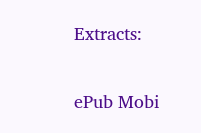Extracts:

ePub Mobi